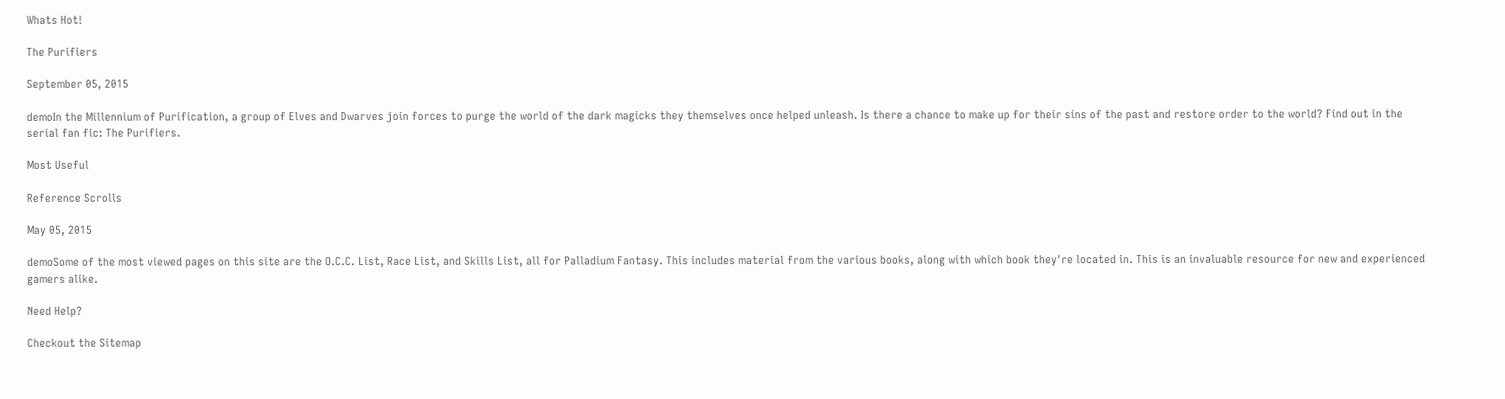Whats Hot!

The Purifiers

September 05, 2015

demoIn the Millennium of Purification, a group of Elves and Dwarves join forces to purge the world of the dark magicks they themselves once helped unleash. Is there a chance to make up for their sins of the past and restore order to the world? Find out in the serial fan fic: The Purifiers.

Most Useful

Reference Scrolls

May 05, 2015

demoSome of the most viewed pages on this site are the O.C.C. List, Race List, and Skills List, all for Palladium Fantasy. This includes material from the various books, along with which book they're located in. This is an invaluable resource for new and experienced gamers alike.

Need Help?

Checkout the Sitemap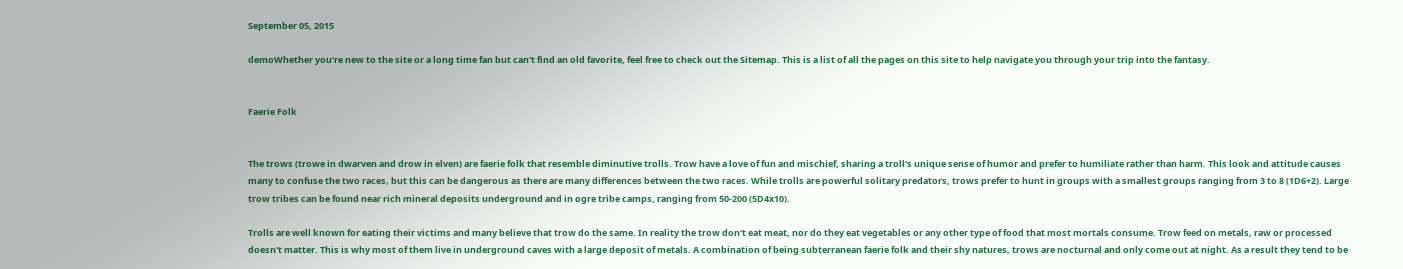September 05, 2015

demoWhether you're new to the site or a long time fan but can't find an old favorite, feel free to check out the Sitemap. This is a list of all the pages on this site to help navigate you through your trip into the fantasy.


Faerie Folk


The trows (trowe in dwarven and drow in elven) are faerie folk that resemble diminutive trolls. Trow have a love of fun and mischief, sharing a troll's unique sense of humor and prefer to humiliate rather than harm. This look and attitude causes many to confuse the two races, but this can be dangerous as there are many differences between the two races. While trolls are powerful solitary predators, trows prefer to hunt in groups with a smallest groups ranging from 3 to 8 (1D6+2). Large trow tribes can be found near rich mineral deposits underground and in ogre tribe camps, ranging from 50-200 (5D4x10).

Trolls are well known for eating their victims and many believe that trow do the same. In reality the trow don't eat meat, nor do they eat vegetables or any other type of food that most mortals consume. Trow feed on metals, raw or processed doesn't matter. This is why most of them live in underground caves with a large deposit of metals. A combination of being subterranean faerie folk and their shy natures, trows are nocturnal and only come out at night. As a result they tend to be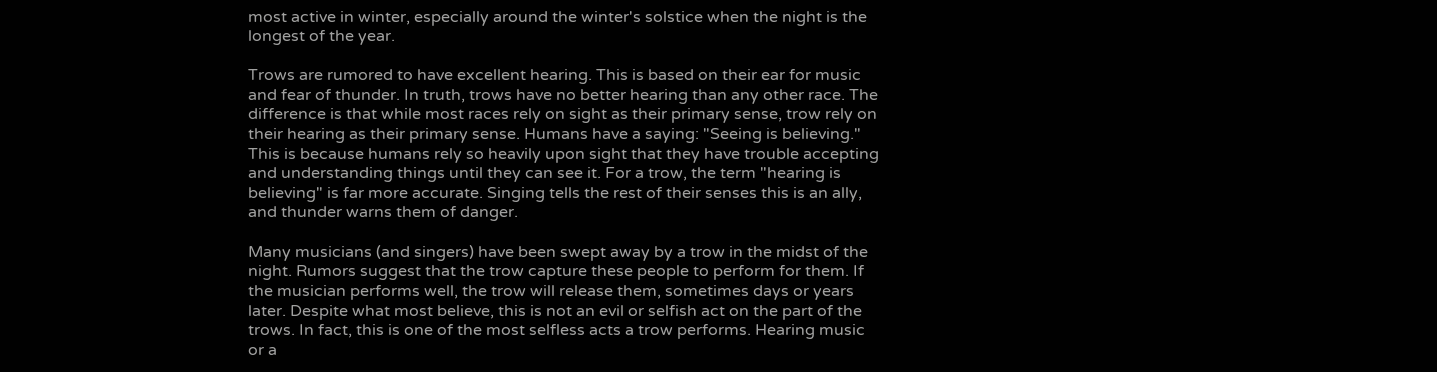most active in winter, especially around the winter's solstice when the night is the longest of the year.

Trows are rumored to have excellent hearing. This is based on their ear for music and fear of thunder. In truth, trows have no better hearing than any other race. The difference is that while most races rely on sight as their primary sense, trow rely on their hearing as their primary sense. Humans have a saying: "Seeing is believing." This is because humans rely so heavily upon sight that they have trouble accepting and understanding things until they can see it. For a trow, the term "hearing is believing" is far more accurate. Singing tells the rest of their senses this is an ally, and thunder warns them of danger.

Many musicians (and singers) have been swept away by a trow in the midst of the night. Rumors suggest that the trow capture these people to perform for them. If the musician performs well, the trow will release them, sometimes days or years later. Despite what most believe, this is not an evil or selfish act on the part of the trows. In fact, this is one of the most selfless acts a trow performs. Hearing music or a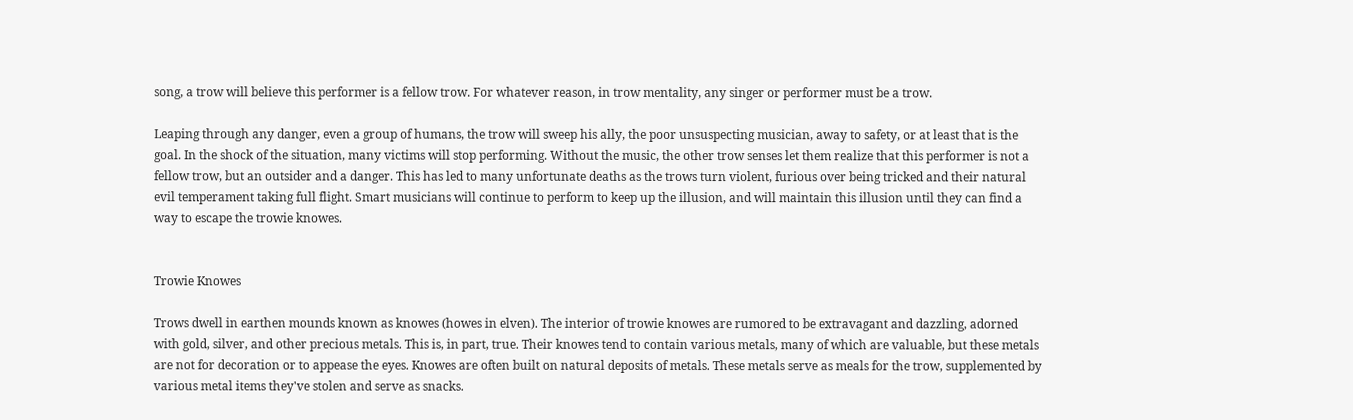song, a trow will believe this performer is a fellow trow. For whatever reason, in trow mentality, any singer or performer must be a trow.

Leaping through any danger, even a group of humans, the trow will sweep his ally, the poor unsuspecting musician, away to safety, or at least that is the goal. In the shock of the situation, many victims will stop performing. Without the music, the other trow senses let them realize that this performer is not a fellow trow, but an outsider and a danger. This has led to many unfortunate deaths as the trows turn violent, furious over being tricked and their natural evil temperament taking full flight. Smart musicians will continue to perform to keep up the illusion, and will maintain this illusion until they can find a way to escape the trowie knowes.


Trowie Knowes

Trows dwell in earthen mounds known as knowes (howes in elven). The interior of trowie knowes are rumored to be extravagant and dazzling, adorned with gold, silver, and other precious metals. This is, in part, true. Their knowes tend to contain various metals, many of which are valuable, but these metals are not for decoration or to appease the eyes. Knowes are often built on natural deposits of metals. These metals serve as meals for the trow, supplemented by various metal items they've stolen and serve as snacks.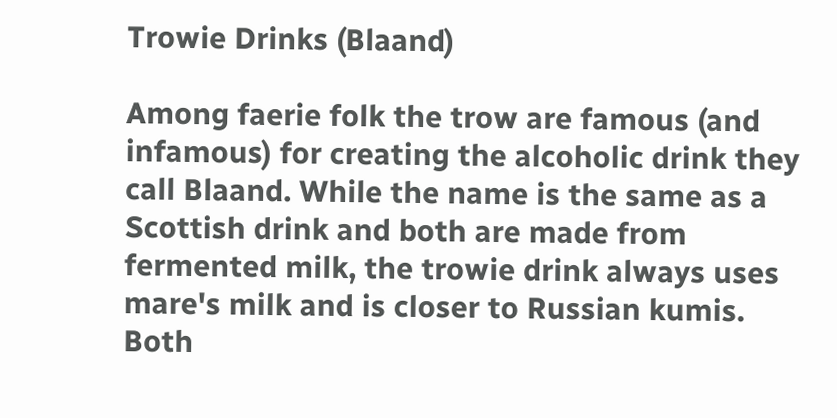Trowie Drinks (Blaand)

Among faerie folk the trow are famous (and infamous) for creating the alcoholic drink they call Blaand. While the name is the same as a Scottish drink and both are made from fermented milk, the trowie drink always uses mare's milk and is closer to Russian kumis. Both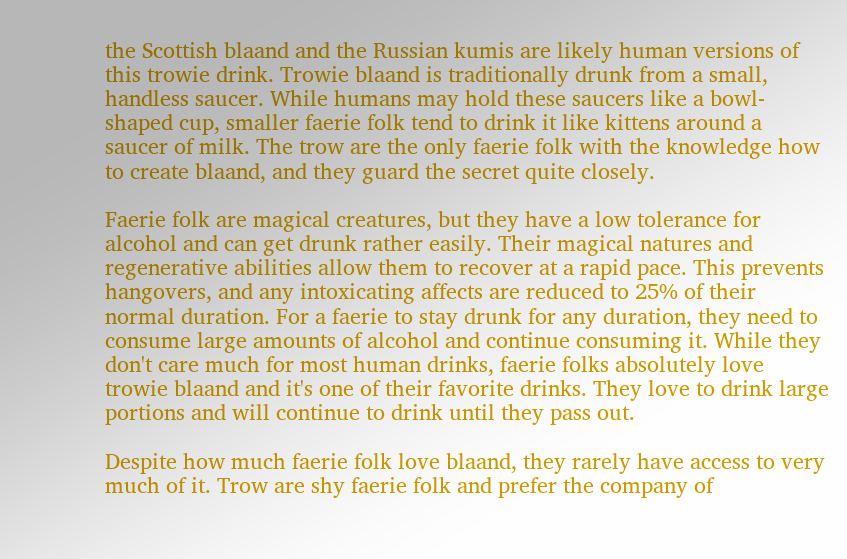the Scottish blaand and the Russian kumis are likely human versions of this trowie drink. Trowie blaand is traditionally drunk from a small, handless saucer. While humans may hold these saucers like a bowl-shaped cup, smaller faerie folk tend to drink it like kittens around a saucer of milk. The trow are the only faerie folk with the knowledge how to create blaand, and they guard the secret quite closely.

Faerie folk are magical creatures, but they have a low tolerance for alcohol and can get drunk rather easily. Their magical natures and regenerative abilities allow them to recover at a rapid pace. This prevents hangovers, and any intoxicating affects are reduced to 25% of their normal duration. For a faerie to stay drunk for any duration, they need to consume large amounts of alcohol and continue consuming it. While they don't care much for most human drinks, faerie folks absolutely love trowie blaand and it's one of their favorite drinks. They love to drink large portions and will continue to drink until they pass out.

Despite how much faerie folk love blaand, they rarely have access to very much of it. Trow are shy faerie folk and prefer the company of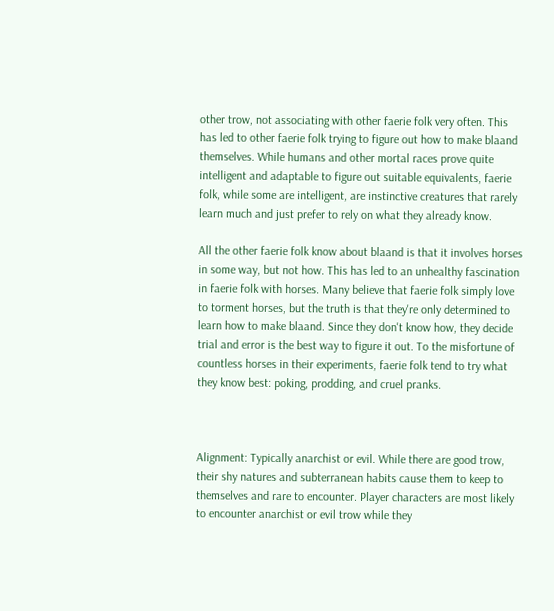other trow, not associating with other faerie folk very often. This has led to other faerie folk trying to figure out how to make blaand themselves. While humans and other mortal races prove quite intelligent and adaptable to figure out suitable equivalents, faerie folk, while some are intelligent, are instinctive creatures that rarely learn much and just prefer to rely on what they already know.

All the other faerie folk know about blaand is that it involves horses in some way, but not how. This has led to an unhealthy fascination in faerie folk with horses. Many believe that faerie folk simply love to torment horses, but the truth is that they're only determined to learn how to make blaand. Since they don't know how, they decide trial and error is the best way to figure it out. To the misfortune of countless horses in their experiments, faerie folk tend to try what they know best: poking, prodding, and cruel pranks.



Alignment: Typically anarchist or evil. While there are good trow, their shy natures and subterranean habits cause them to keep to themselves and rare to encounter. Player characters are most likely to encounter anarchist or evil trow while they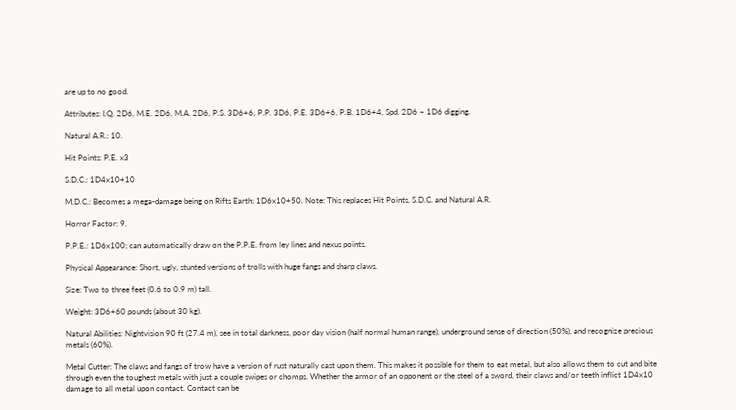are up to no good.

Attributes: I.Q. 2D6, M.E. 2D6, M.A. 2D6, P.S. 3D6+6, P.P. 3D6, P.E. 3D6+6, P.B. 1D6+4, Spd. 2D6 – 1D6 digging.

Natural A.R.: 10.

Hit Points: P.E. x3

S.D.C.: 1D4x10+10

M.D.C.: Becomes a mega-damage being on Rifts Earth; 1D6x10+50. Note: This replaces Hit Points, S.D.C. and Natural A.R.

Horror Factor: 9.

P.P.E.: 1D6x100; can automatically draw on the P.P.E. from ley lines and nexus points.

Physical Appearance: Short, ugly, stunted versions of trolls with huge fangs and sharp claws.

Size: Two to three feet (0.6 to 0.9 m) tall.

Weight: 3D6+60 pounds (about 30 kg).

Natural Abilities: Nightvision 90 ft (27.4 m), see in total darkness, poor day vision (half normal human range), underground sense of direction (50%), and recognize precious metals (60%).

Metal Cutter: The claws and fangs of trow have a version of rust naturally cast upon them. This makes it possible for them to eat metal, but also allows them to cut and bite through even the toughest metals with just a couple swipes or chomps. Whether the armor of an opponent or the steel of a sword, their claws and/or teeth inflict 1D4x10 damage to all metal upon contact. Contact can be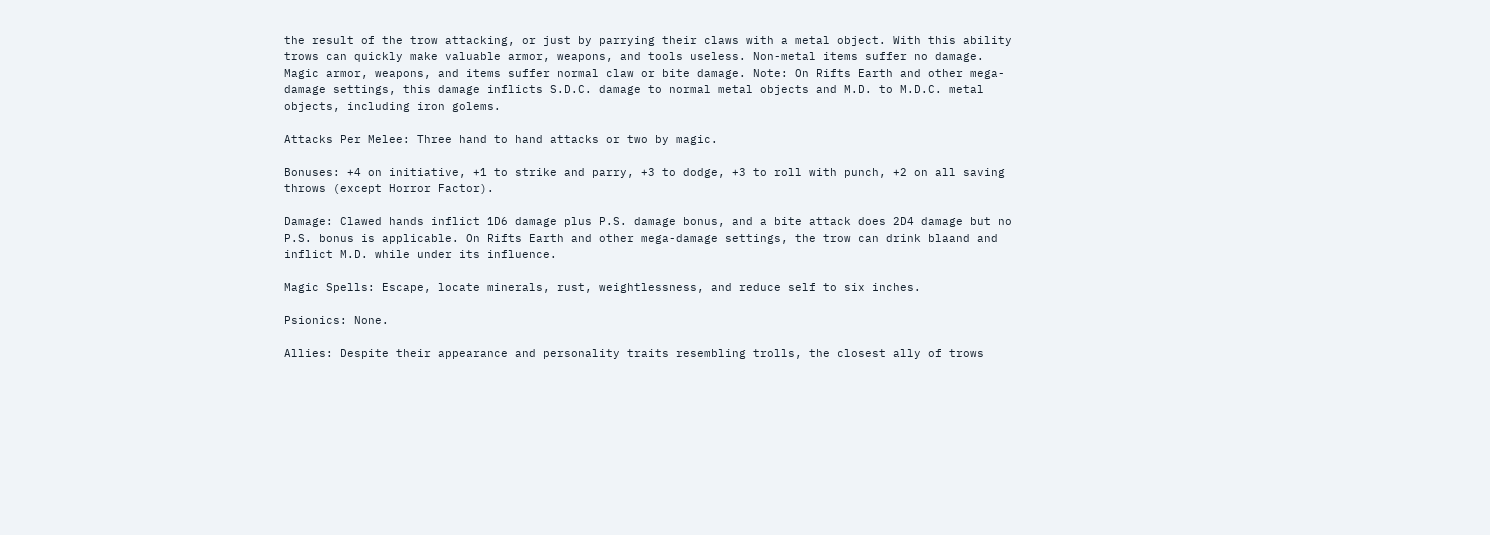the result of the trow attacking, or just by parrying their claws with a metal object. With this ability trows can quickly make valuable armor, weapons, and tools useless. Non-metal items suffer no damage. Magic armor, weapons, and items suffer normal claw or bite damage. Note: On Rifts Earth and other mega-damage settings, this damage inflicts S.D.C. damage to normal metal objects and M.D. to M.D.C. metal objects, including iron golems.

Attacks Per Melee: Three hand to hand attacks or two by magic.

Bonuses: +4 on initiative, +1 to strike and parry, +3 to dodge, +3 to roll with punch, +2 on all saving throws (except Horror Factor).

Damage: Clawed hands inflict 1D6 damage plus P.S. damage bonus, and a bite attack does 2D4 damage but no P.S. bonus is applicable. On Rifts Earth and other mega-damage settings, the trow can drink blaand and inflict M.D. while under its influence.

Magic Spells: Escape, locate minerals, rust, weightlessness, and reduce self to six inches.

Psionics: None.

Allies: Despite their appearance and personality traits resembling trolls, the closest ally of trows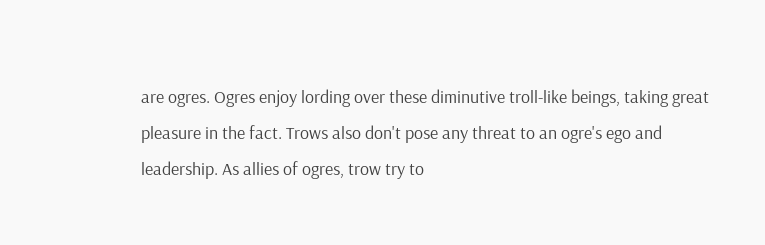are ogres. Ogres enjoy lording over these diminutive troll-like beings, taking great pleasure in the fact. Trows also don't pose any threat to an ogre's ego and leadership. As allies of ogres, trow try to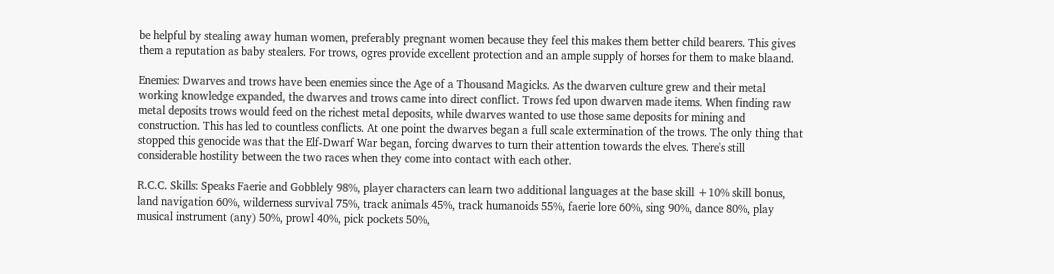be helpful by stealing away human women, preferably pregnant women because they feel this makes them better child bearers. This gives them a reputation as baby stealers. For trows, ogres provide excellent protection and an ample supply of horses for them to make blaand.

Enemies: Dwarves and trows have been enemies since the Age of a Thousand Magicks. As the dwarven culture grew and their metal working knowledge expanded, the dwarves and trows came into direct conflict. Trows fed upon dwarven made items. When finding raw metal deposits trows would feed on the richest metal deposits, while dwarves wanted to use those same deposits for mining and construction. This has led to countless conflicts. At one point the dwarves began a full scale extermination of the trows. The only thing that stopped this genocide was that the Elf-Dwarf War began, forcing dwarves to turn their attention towards the elves. There's still considerable hostility between the two races when they come into contact with each other.

R.C.C. Skills: Speaks Faerie and Gobblely 98%, player characters can learn two additional languages at the base skill +10% skill bonus, land navigation 60%, wilderness survival 75%, track animals 45%, track humanoids 55%, faerie lore 60%, sing 90%, dance 80%, play musical instrument (any) 50%, prowl 40%, pick pockets 50%,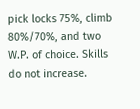pick locks 75%, climb 80%/70%, and two W.P. of choice. Skills do not increase.